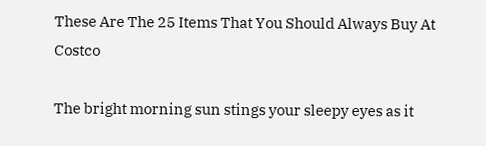These Are The 25 Items That You Should Always Buy At Costco

The bright morning sun stings your sleepy eyes as it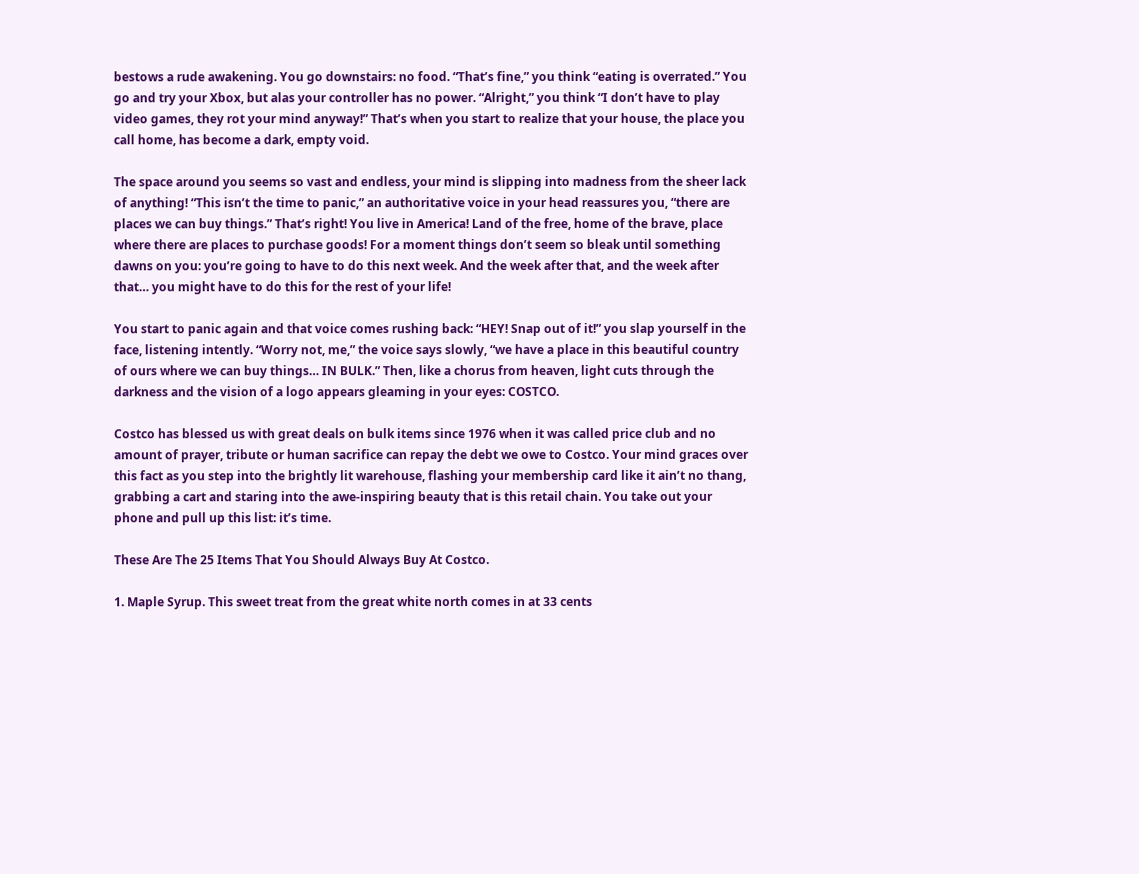bestows a rude awakening. You go downstairs: no food. “That’s fine,” you think “eating is overrated.” You go and try your Xbox, but alas your controller has no power. “Alright,” you think “I don’t have to play video games, they rot your mind anyway!” That’s when you start to realize that your house, the place you call home, has become a dark, empty void.

The space around you seems so vast and endless, your mind is slipping into madness from the sheer lack of anything! “This isn’t the time to panic,” an authoritative voice in your head reassures you, “there are places we can buy things.” That’s right! You live in America! Land of the free, home of the brave, place where there are places to purchase goods! For a moment things don’t seem so bleak until something dawns on you: you’re going to have to do this next week. And the week after that, and the week after that… you might have to do this for the rest of your life!

You start to panic again and that voice comes rushing back: “HEY! Snap out of it!” you slap yourself in the face, listening intently. “Worry not, me,” the voice says slowly, “we have a place in this beautiful country of ours where we can buy things… IN BULK.” Then, like a chorus from heaven, light cuts through the darkness and the vision of a logo appears gleaming in your eyes: COSTCO.

Costco has blessed us with great deals on bulk items since 1976 when it was called price club and no amount of prayer, tribute or human sacrifice can repay the debt we owe to Costco. Your mind graces over this fact as you step into the brightly lit warehouse, flashing your membership card like it ain’t no thang, grabbing a cart and staring into the awe-inspiring beauty that is this retail chain. You take out your phone and pull up this list: it’s time.

These Are The 25 Items That You Should Always Buy At Costco.

1. Maple Syrup. This sweet treat from the great white north comes in at 33 cents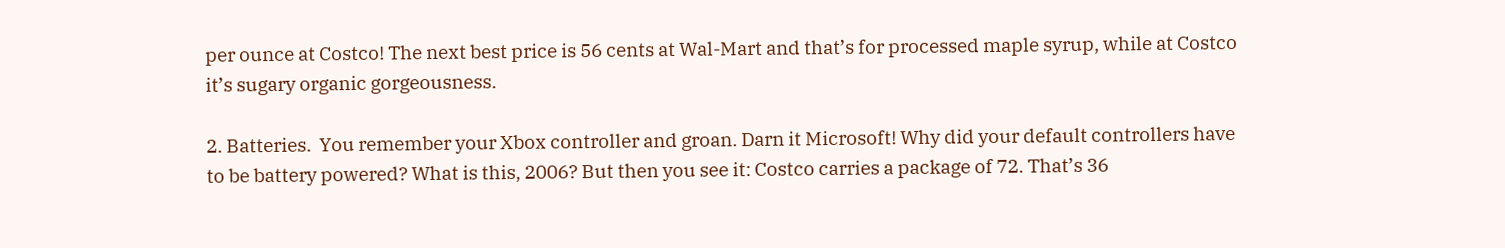per ounce at Costco! The next best price is 56 cents at Wal-Mart and that’s for processed maple syrup, while at Costco it’s sugary organic gorgeousness.

2. Batteries.  You remember your Xbox controller and groan. Darn it Microsoft! Why did your default controllers have to be battery powered? What is this, 2006? But then you see it: Costco carries a package of 72. That’s 36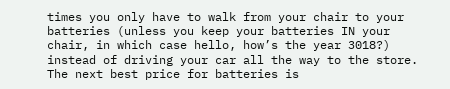times you only have to walk from your chair to your batteries (unless you keep your batteries IN your chair, in which case hello, how’s the year 3018?) instead of driving your car all the way to the store. The next best price for batteries is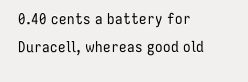0.40 cents a battery for Duracell, whereas good old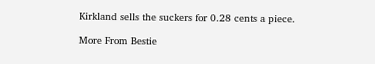Kirkland sells the suckers for 0.28 cents a piece.

More From Bestie